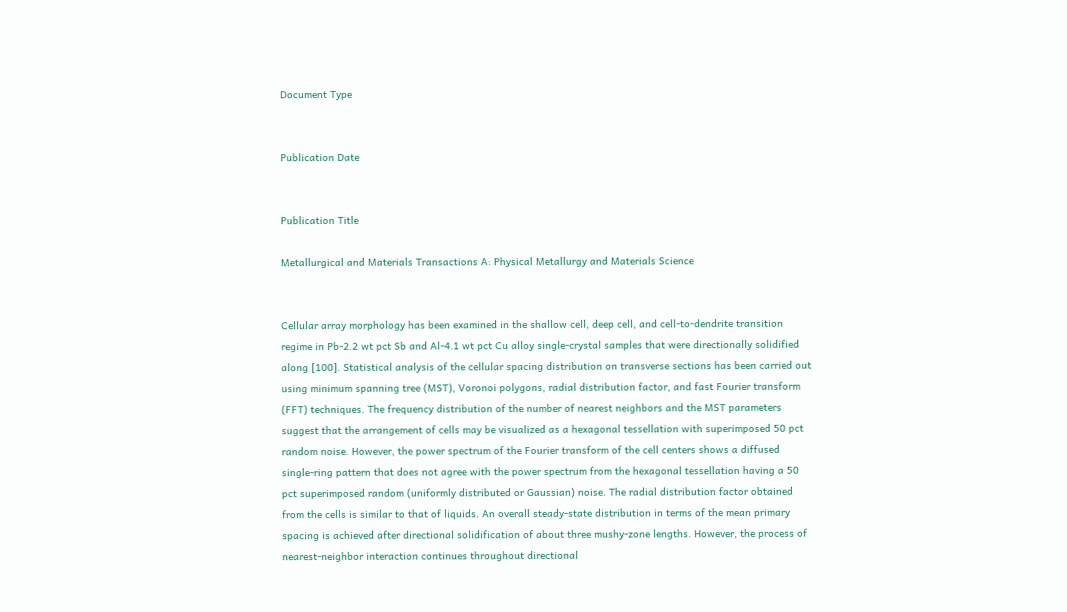Document Type


Publication Date


Publication Title

Metallurgical and Materials Transactions A: Physical Metallurgy and Materials Science


Cellular array morphology has been examined in the shallow cell, deep cell, and cell-to-dendrite transition regime in Pb-2.2 wt pct Sb and Al-4.1 wt pct Cu alloy single-crystal samples that were directionally solidified along [100]. Statistical analysis of the cellular spacing distribution on transverse sections has been carried out using minimum spanning tree (MST), Voronoi polygons, radial distribution factor, and fast Fourier transform (FFT) techniques. The frequency distribution of the number of nearest neighbors and the MST parameters suggest that the arrangement of cells may be visualized as a hexagonal tessellation with superimposed 50 pct random noise. However, the power spectrum of the Fourier transform of the cell centers shows a diffused single-ring pattern that does not agree with the power spectrum from the hexagonal tessellation having a 50 pct superimposed random (uniformly distributed or Gaussian) noise. The radial distribution factor obtained from the cells is similar to that of liquids. An overall steady-state distribution in terms of the mean primary spacing is achieved after directional solidification of about three mushy-zone lengths. However, the process of nearest-neighbor interaction continues throughout directional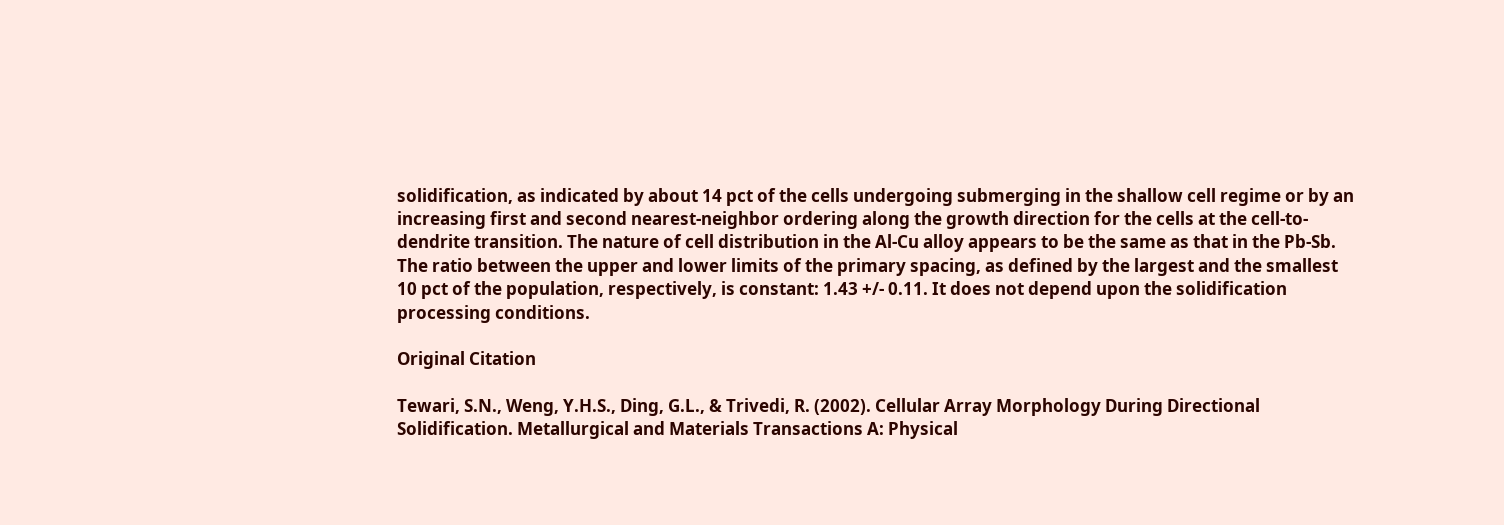solidification, as indicated by about 14 pct of the cells undergoing submerging in the shallow cell regime or by an increasing first and second nearest-neighbor ordering along the growth direction for the cells at the cell-to-dendrite transition. The nature of cell distribution in the Al-Cu alloy appears to be the same as that in the Pb-Sb. The ratio between the upper and lower limits of the primary spacing, as defined by the largest and the smallest 10 pct of the population, respectively, is constant: 1.43 +/- 0.11. It does not depend upon the solidification processing conditions.

Original Citation

Tewari, S.N., Weng, Y.H.S., Ding, G.L., & Trivedi, R. (2002). Cellular Array Morphology During Directional Solidification. Metallurgical and Materials Transactions A: Physical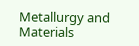Metallurgy and Materials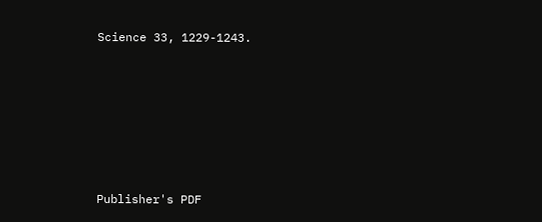Science 33, 1229-1243.








Publisher's PDF